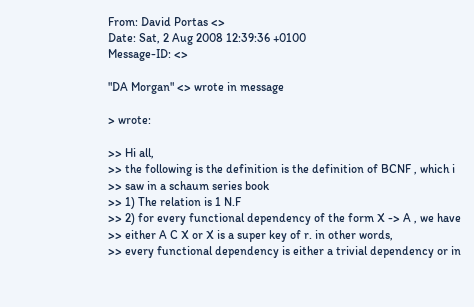From: David Portas <>
Date: Sat, 2 Aug 2008 12:39:36 +0100
Message-ID: <>

"DA Morgan" <> wrote in message

> wrote:

>> Hi all,
>> the following is the definition is the definition of BCNF , which i
>> saw in a schaum series book
>> 1) The relation is 1 N.F
>> 2) for every functional dependency of the form X -> A , we have
>> either A C X or X is a super key of r. in other words,
>> every functional dependency is either a trivial dependency or in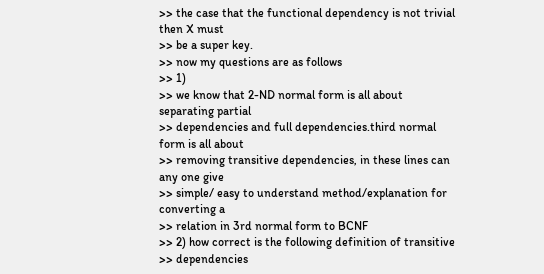>> the case that the functional dependency is not trivial then X must
>> be a super key.
>> now my questions are as follows
>> 1)
>> we know that 2-ND normal form is all about separating partial
>> dependencies and full dependencies.third normal form is all about
>> removing transitive dependencies, in these lines can any one give
>> simple/ easy to understand method/explanation for converting a
>> relation in 3rd normal form to BCNF
>> 2) how correct is the following definition of transitive
>> dependencies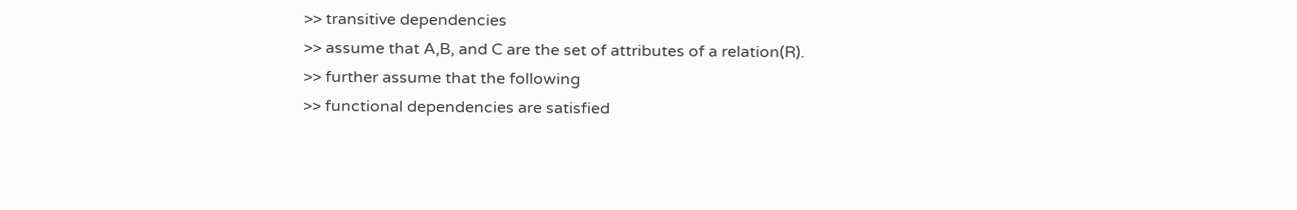>> transitive dependencies
>> assume that A,B, and C are the set of attributes of a relation(R).
>> further assume that the following
>> functional dependencies are satisfied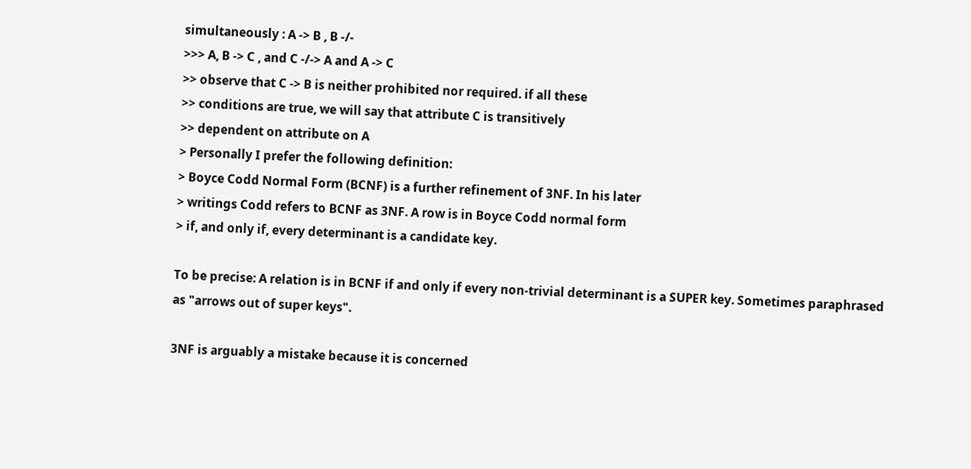simultaneously : A -> B , B -/-
>>> A, B -> C , and C -/-> A and A -> C
>> observe that C -> B is neither prohibited nor required. if all these
>> conditions are true, we will say that attribute C is transitively
>> dependent on attribute on A
> Personally I prefer the following definition:
> Boyce Codd Normal Form (BCNF) is a further refinement of 3NF. In his later
> writings Codd refers to BCNF as 3NF. A row is in Boyce Codd normal form
> if, and only if, every determinant is a candidate key.

To be precise: A relation is in BCNF if and only if every non-trivial determinant is a SUPER key. Sometimes paraphrased as "arrows out of super keys".

3NF is arguably a mistake because it is concerned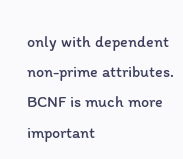only with dependent non-prime attributes. BCNF is much more important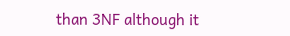than 3NF although it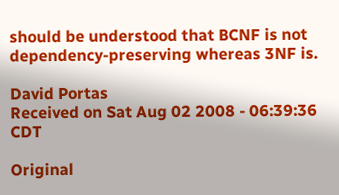should be understood that BCNF is not dependency-preserving whereas 3NF is.

David Portas
Received on Sat Aug 02 2008 - 06:39:36 CDT

Original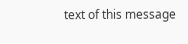text of this message